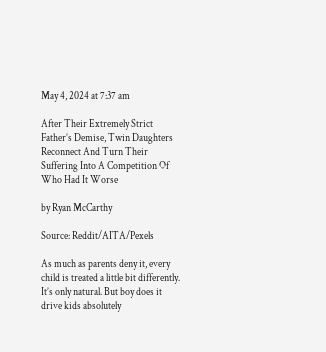May 4, 2024 at 7:37 am

After Their Extremely Strict Father’s Demise, Twin Daughters Reconnect And Turn Their Suffering Into A Competition Of Who Had It Worse

by Ryan McCarthy

Source: Reddit/AITA/Pexels

As much as parents deny it, every child is treated a little bit differently. It’s only natural. But boy does it drive kids absolutely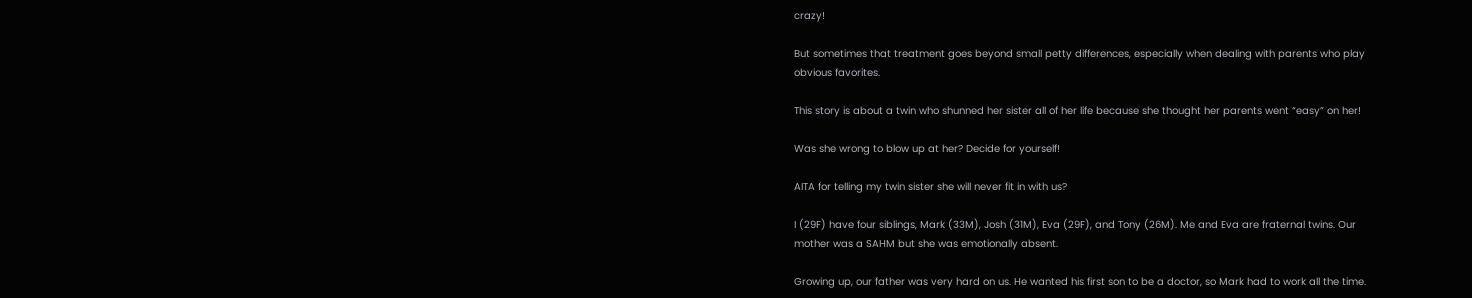crazy!

But sometimes that treatment goes beyond small petty differences, especially when dealing with parents who play obvious favorites.

This story is about a twin who shunned her sister all of her life because she thought her parents went “easy” on her!

Was she wrong to blow up at her? Decide for yourself!

AITA for telling my twin sister she will never fit in with us?

I (29F) have four siblings, Mark (33M), Josh (31M), Eva (29F), and Tony (26M). Me and Eva are fraternal twins. Our mother was a SAHM but she was emotionally absent.

Growing up, our father was very hard on us. He wanted his first son to be a doctor, so Mark had to work all the time.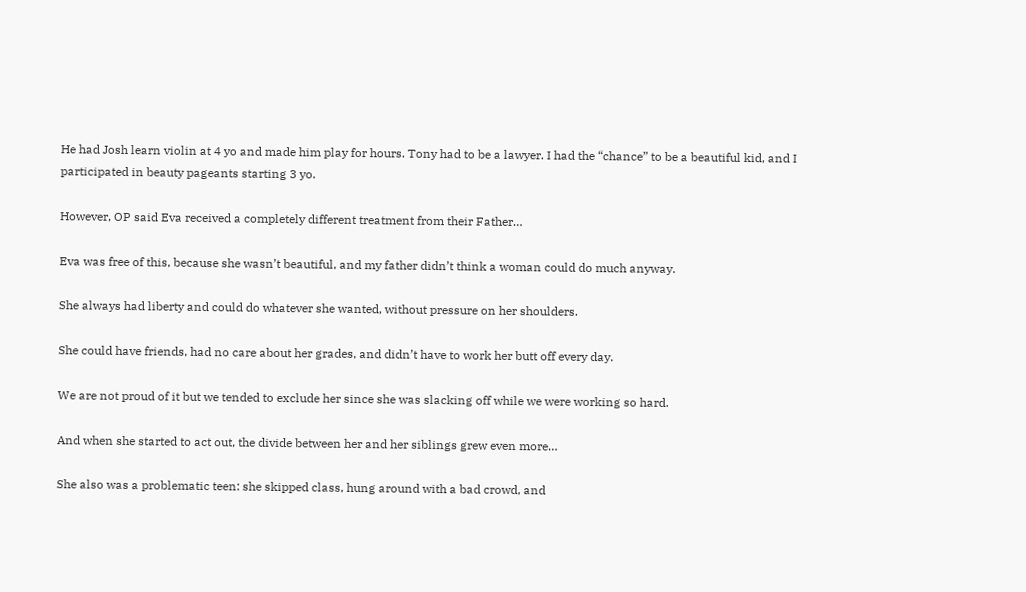He had Josh learn violin at 4 yo and made him play for hours. Tony had to be a lawyer. I had the “chance” to be a beautiful kid, and I participated in beauty pageants starting 3 yo.

However, OP said Eva received a completely different treatment from their Father…

Eva was free of this, because she wasn’t beautiful, and my father didn’t think a woman could do much anyway.

She always had liberty and could do whatever she wanted, without pressure on her shoulders.

She could have friends, had no care about her grades, and didn’t have to work her butt off every day.

We are not proud of it but we tended to exclude her since she was slacking off while we were working so hard.

And when she started to act out, the divide between her and her siblings grew even more…

She also was a problematic teen: she skipped class, hung around with a bad crowd, and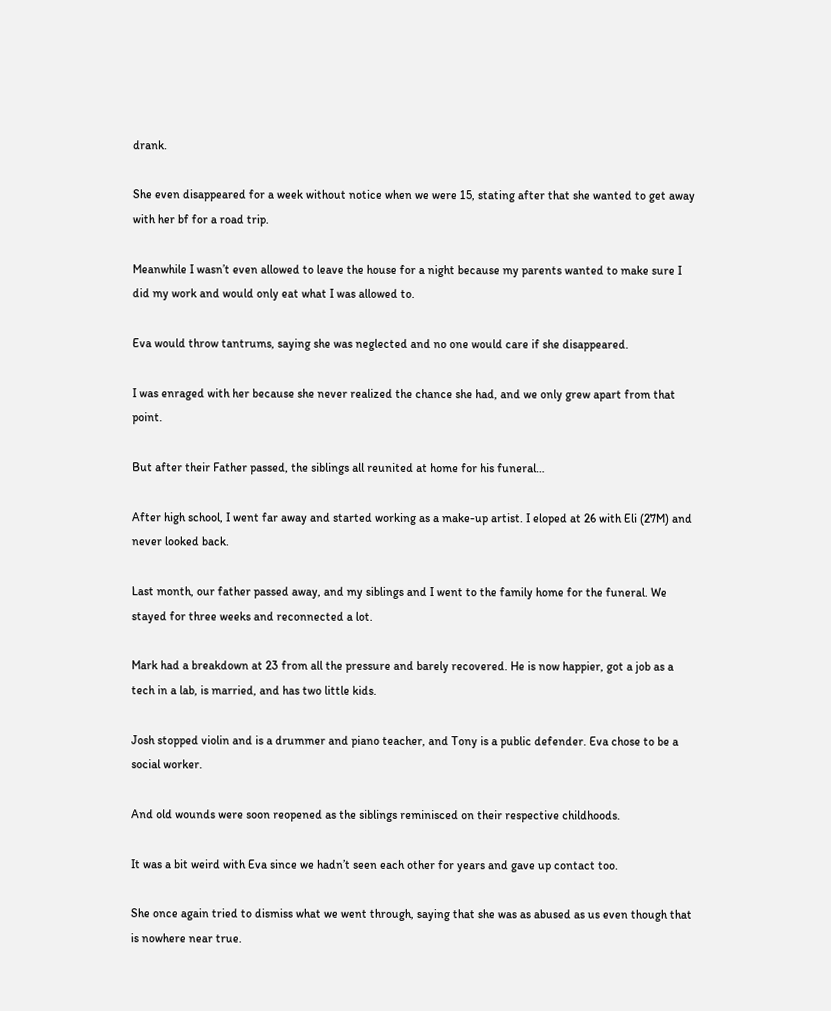drank.

She even disappeared for a week without notice when we were 15, stating after that she wanted to get away with her bf for a road trip.

Meanwhile I wasn’t even allowed to leave the house for a night because my parents wanted to make sure I did my work and would only eat what I was allowed to.

Eva would throw tantrums, saying she was neglected and no one would care if she disappeared.

I was enraged with her because she never realized the chance she had, and we only grew apart from that point.

But after their Father passed, the siblings all reunited at home for his funeral…

After high school, I went far away and started working as a make-up artist. I eloped at 26 with Eli (27M) and never looked back.

Last month, our father passed away, and my siblings and I went to the family home for the funeral. We stayed for three weeks and reconnected a lot.

Mark had a breakdown at 23 from all the pressure and barely recovered. He is now happier, got a job as a tech in a lab, is married, and has two little kids.

Josh stopped violin and is a drummer and piano teacher, and Tony is a public defender. Eva chose to be a social worker.

And old wounds were soon reopened as the siblings reminisced on their respective childhoods.

It was a bit weird with Eva since we hadn’t seen each other for years and gave up contact too.

She once again tried to dismiss what we went through, saying that she was as abused as us even though that is nowhere near true.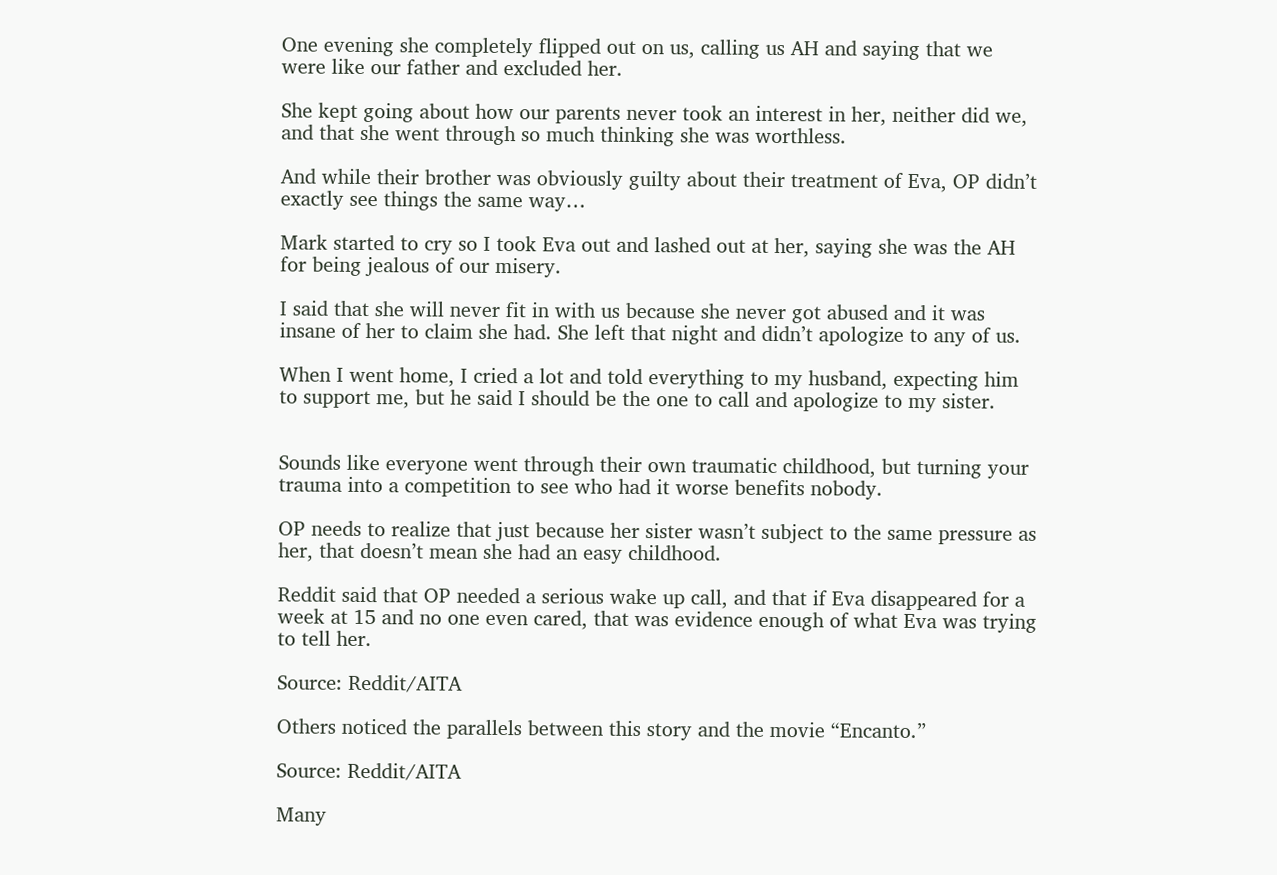One evening she completely flipped out on us, calling us AH and saying that we were like our father and excluded her.

She kept going about how our parents never took an interest in her, neither did we, and that she went through so much thinking she was worthless.

And while their brother was obviously guilty about their treatment of Eva, OP didn’t exactly see things the same way…

Mark started to cry so I took Eva out and lashed out at her, saying she was the AH for being jealous of our misery.

I said that she will never fit in with us because she never got abused and it was insane of her to claim she had. She left that night and didn’t apologize to any of us.

When I went home, I cried a lot and told everything to my husband, expecting him to support me, but he said I should be the one to call and apologize to my sister.


Sounds like everyone went through their own traumatic childhood, but turning your trauma into a competition to see who had it worse benefits nobody.

OP needs to realize that just because her sister wasn’t subject to the same pressure as her, that doesn’t mean she had an easy childhood.

Reddit said that OP needed a serious wake up call, and that if Eva disappeared for a week at 15 and no one even cared, that was evidence enough of what Eva was trying to tell her.

Source: Reddit/AITA

Others noticed the parallels between this story and the movie “Encanto.”

Source: Reddit/AITA

Many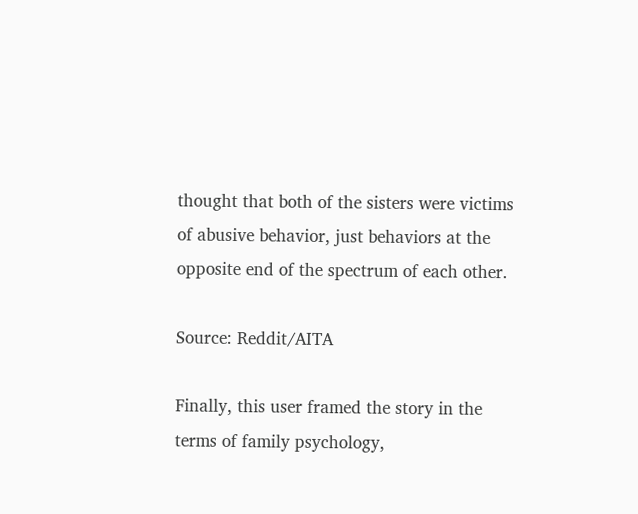thought that both of the sisters were victims of abusive behavior, just behaviors at the opposite end of the spectrum of each other.

Source: Reddit/AITA

Finally, this user framed the story in the terms of family psychology,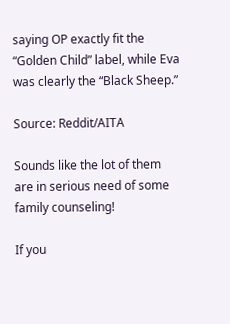saying OP exactly fit the “Golden Child” label, while Eva was clearly the “Black Sheep.”

Source: Reddit/AITA

Sounds like the lot of them are in serious need of some family counseling!

If you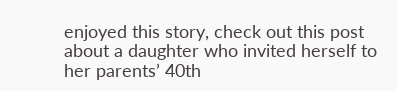enjoyed this story, check out this post about a daughter who invited herself to her parents’ 40th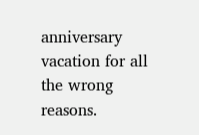anniversary vacation for all the wrong reasons.